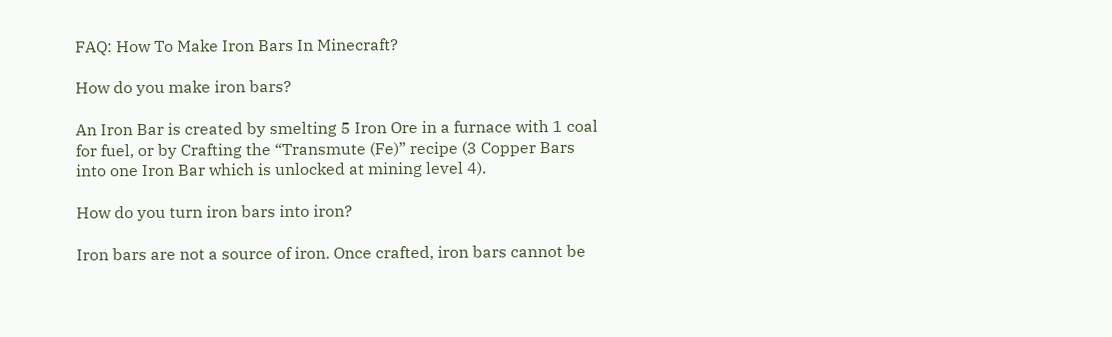FAQ: How To Make Iron Bars In Minecraft?

How do you make iron bars?

An Iron Bar is created by smelting 5 Iron Ore in a furnace with 1 coal for fuel, or by Crafting the “Transmute (Fe)” recipe (3 Copper Bars into one Iron Bar which is unlocked at mining level 4).

How do you turn iron bars into iron?

Iron bars are not a source of iron. Once crafted, iron bars cannot be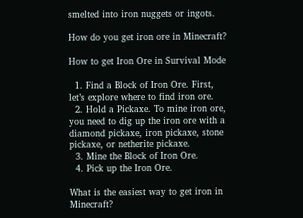smelted into iron nuggets or ingots.

How do you get iron ore in Minecraft?

How to get Iron Ore in Survival Mode

  1. Find a Block of Iron Ore. First, let’s explore where to find iron ore.
  2. Hold a Pickaxe. To mine iron ore, you need to dig up the iron ore with a diamond pickaxe, iron pickaxe, stone pickaxe, or netherite pickaxe.
  3. Mine the Block of Iron Ore.
  4. Pick up the Iron Ore.

What is the easiest way to get iron in Minecraft?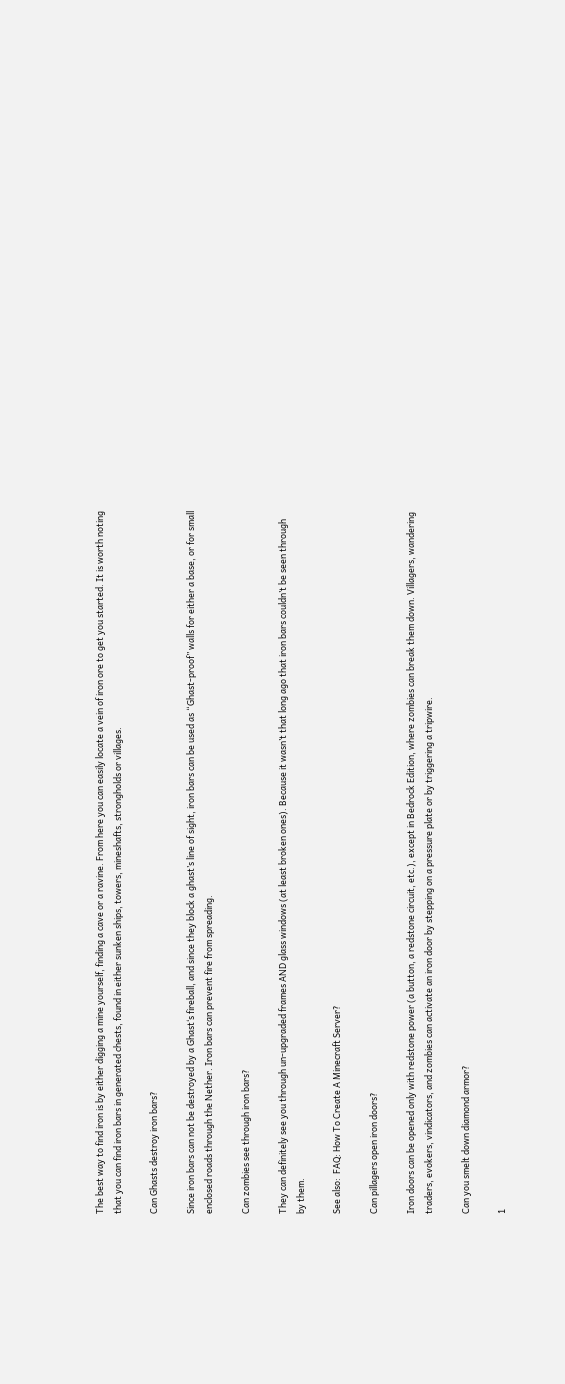The best way to find iron is by either digging a mine yourself, finding a cave or a ravine. From here you can easily locate a vein of iron ore to get you started. It is worth noting that you can find iron bars in generated chests, found in either sunken ships, towers, mineshafts, strongholds or villages.

Can Ghasts destroy iron bars?

Since iron bars can not be destroyed by a Ghast‘s fireball, and since they block a ghast’s line of sight, iron bars can be used as “Ghast-proof” walls for either a base, or for small enclosed roads through the Nether. Iron bars can prevent fire from spreading.

Can zombies see through iron bars?

They can definitely see you through un-upgraded frames AND glass windows (at least broken ones). Because it wasn’t that long ago that iron bars couldn’t be seen through by them.

See also:  FAQ: How To Create A Minecraft Server?

Can pillagers open iron doors?

Iron doors can be opened only with redstone power (a button, a redstone circuit, etc.), except in Bedrock Edition, where zombies can break them down. Villagers, wandering traders, evokers, vindicators, and zombies can activate an iron door by stepping on a pressure plate or by triggering a tripwire.

Can you smelt down diamond armor?

1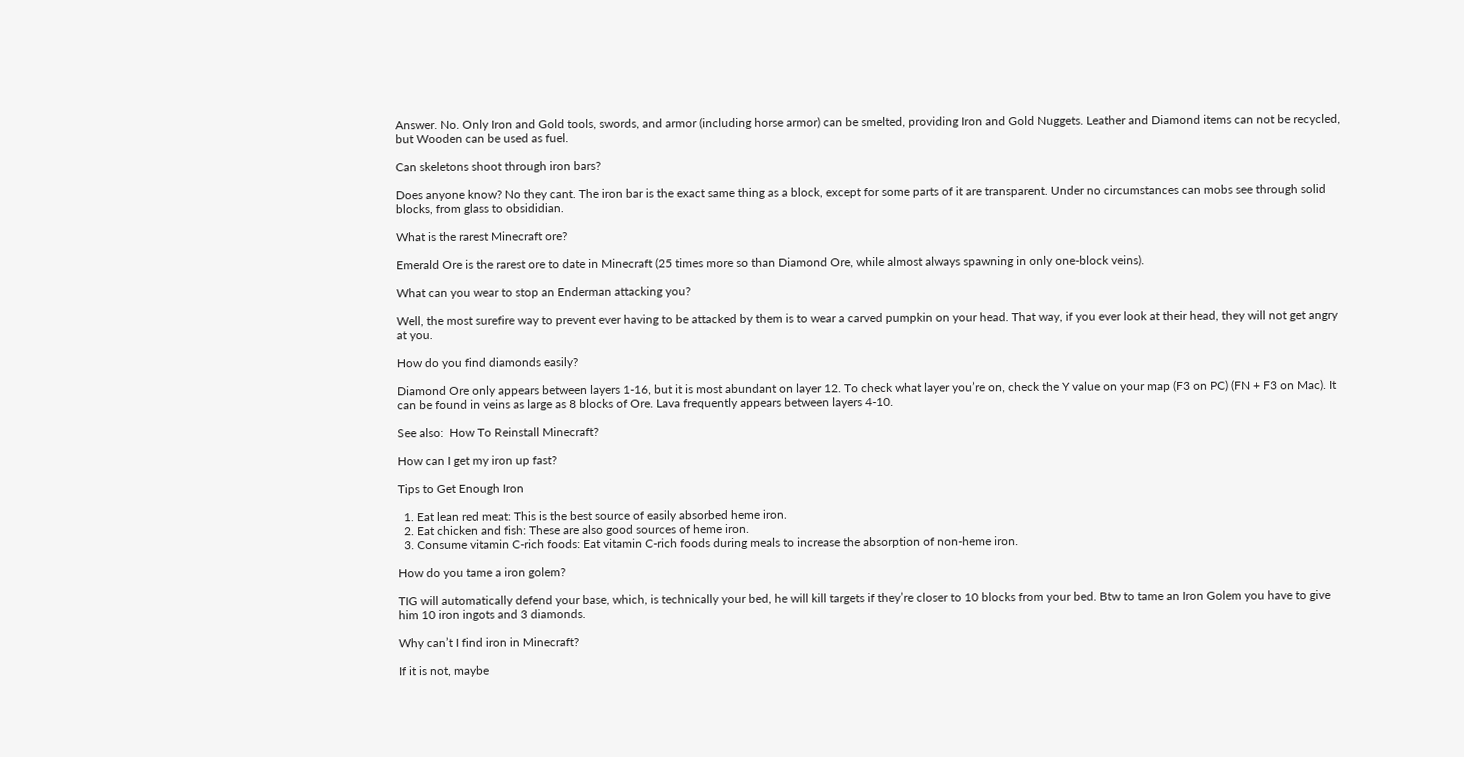Answer. No. Only Iron and Gold tools, swords, and armor (including horse armor) can be smelted, providing Iron and Gold Nuggets. Leather and Diamond items can not be recycled, but Wooden can be used as fuel.

Can skeletons shoot through iron bars?

Does anyone know? No they cant. The iron bar is the exact same thing as a block, except for some parts of it are transparent. Under no circumstances can mobs see through solid blocks, from glass to obsididian.

What is the rarest Minecraft ore?

Emerald Ore is the rarest ore to date in Minecraft (25 times more so than Diamond Ore, while almost always spawning in only one-block veins).

What can you wear to stop an Enderman attacking you?

Well, the most surefire way to prevent ever having to be attacked by them is to wear a carved pumpkin on your head. That way, if you ever look at their head, they will not get angry at you.

How do you find diamonds easily?

Diamond Ore only appears between layers 1-16, but it is most abundant on layer 12. To check what layer you’re on, check the Y value on your map (F3 on PC) (FN + F3 on Mac). It can be found in veins as large as 8 blocks of Ore. Lava frequently appears between layers 4-10.

See also:  How To Reinstall Minecraft?

How can I get my iron up fast?

Tips to Get Enough Iron

  1. Eat lean red meat: This is the best source of easily absorbed heme iron.
  2. Eat chicken and fish: These are also good sources of heme iron.
  3. Consume vitamin C-rich foods: Eat vitamin C-rich foods during meals to increase the absorption of non-heme iron.

How do you tame a iron golem?

TIG will automatically defend your base, which, is technically your bed, he will kill targets if they’re closer to 10 blocks from your bed. Btw to tame an Iron Golem you have to give him 10 iron ingots and 3 diamonds.

Why can’t I find iron in Minecraft?

If it is not, maybe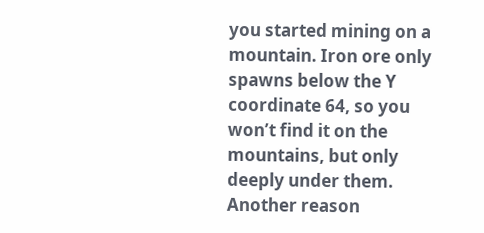you started mining on a mountain. Iron ore only spawns below the Y coordinate 64, so you won’t find it on the mountains, but only deeply under them. Another reason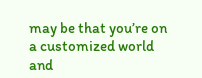may be that you’re on a customized world and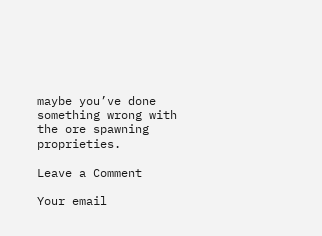maybe you’ve done something wrong with the ore spawning proprieties.

Leave a Comment

Your email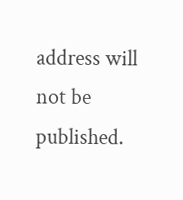address will not be published.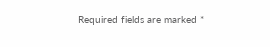Required fields are marked *